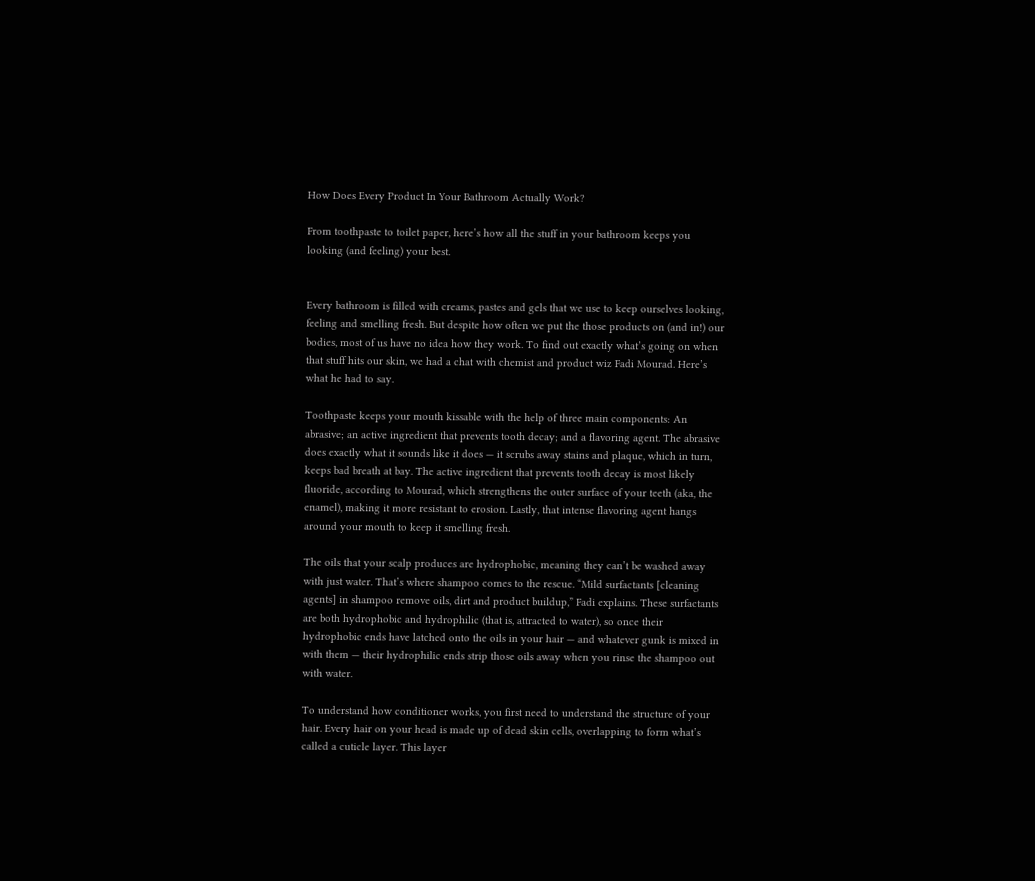How Does Every Product In Your Bathroom Actually Work?

From toothpaste to toilet paper, here’s how all the stuff in your bathroom keeps you looking (and feeling) your best.


Every bathroom is filled with creams, pastes and gels that we use to keep ourselves looking, feeling and smelling fresh. But despite how often we put the those products on (and in!) our bodies, most of us have no idea how they work. To find out exactly what’s going on when that stuff hits our skin, we had a chat with chemist and product wiz Fadi Mourad. Here’s what he had to say.

Toothpaste keeps your mouth kissable with the help of three main components: An abrasive; an active ingredient that prevents tooth decay; and a flavoring agent. The abrasive does exactly what it sounds like it does — it scrubs away stains and plaque, which in turn, keeps bad breath at bay. The active ingredient that prevents tooth decay is most likely fluoride, according to Mourad, which strengthens the outer surface of your teeth (aka, the enamel), making it more resistant to erosion. Lastly, that intense flavoring agent hangs around your mouth to keep it smelling fresh.

The oils that your scalp produces are hydrophobic, meaning they can’t be washed away with just water. That’s where shampoo comes to the rescue. “Mild surfactants [cleaning agents] in shampoo remove oils, dirt and product buildup,” Fadi explains. These surfactants are both hydrophobic and hydrophilic (that is, attracted to water), so once their hydrophobic ends have latched onto the oils in your hair — and whatever gunk is mixed in with them — their hydrophilic ends strip those oils away when you rinse the shampoo out with water.

To understand how conditioner works, you first need to understand the structure of your hair. Every hair on your head is made up of dead skin cells, overlapping to form what’s called a cuticle layer. This layer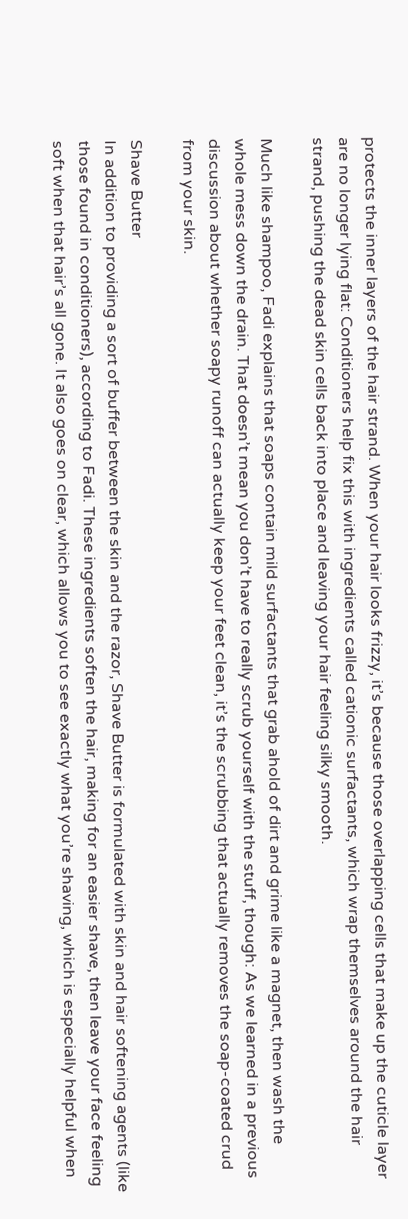protects the inner layers of the hair strand. When your hair looks frizzy, it’s because those overlapping cells that make up the cuticle layer are no longer lying flat: Conditioners help fix this with ingredients called cationic surfactants, which wrap themselves around the hair strand, pushing the dead skin cells back into place and leaving your hair feeling silky smooth.

Much like shampoo, Fadi explains that soaps contain mild surfactants that grab ahold of dirt and grime like a magnet, then wash the whole mess down the drain. That doesn’t mean you don’t have to really scrub yourself with the stuff, though: As we learned in a previous discussion about whether soapy runoff can actually keep your feet clean, it’s the scrubbing that actually removes the soap-coated crud from your skin.

Shave Butter
In addition to providing a sort of buffer between the skin and the razor, Shave Butter is formulated with skin and hair softening agents (like those found in conditioners), according to Fadi. These ingredients soften the hair, making for an easier shave, then leave your face feeling soft when that hair’s all gone. It also goes on clear, which allows you to see exactly what you’re shaving, which is especially helpful when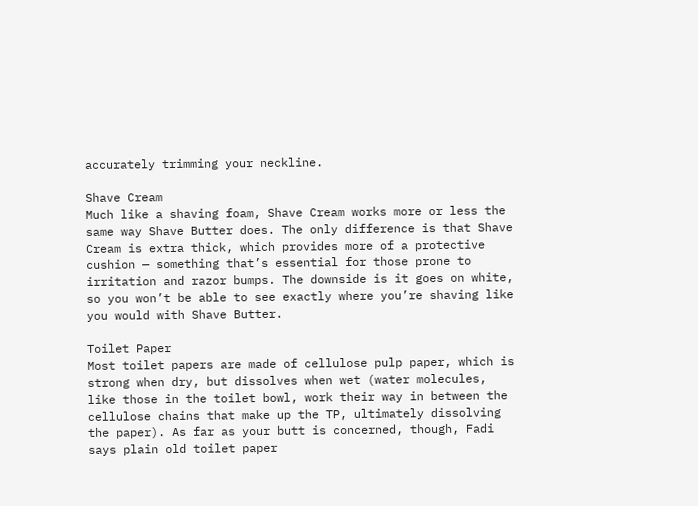accurately trimming your neckline.

Shave Cream
Much like a shaving foam, Shave Cream works more or less the same way Shave Butter does. The only difference is that Shave Cream is extra thick, which provides more of a protective cushion — something that’s essential for those prone to irritation and razor bumps. The downside is it goes on white, so you won’t be able to see exactly where you’re shaving like you would with Shave Butter.

Toilet Paper
Most toilet papers are made of cellulose pulp paper, which is strong when dry, but dissolves when wet (water molecules, like those in the toilet bowl, work their way in between the cellulose chains that make up the TP, ultimately dissolving the paper). As far as your butt is concerned, though, Fadi says plain old toilet paper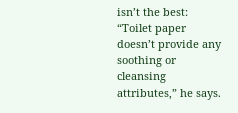isn’t the best: “Toilet paper doesn’t provide any soothing or cleansing attributes,” he says.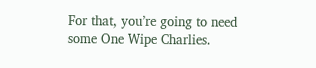For that, you’re going to need some One Wipe Charlies.